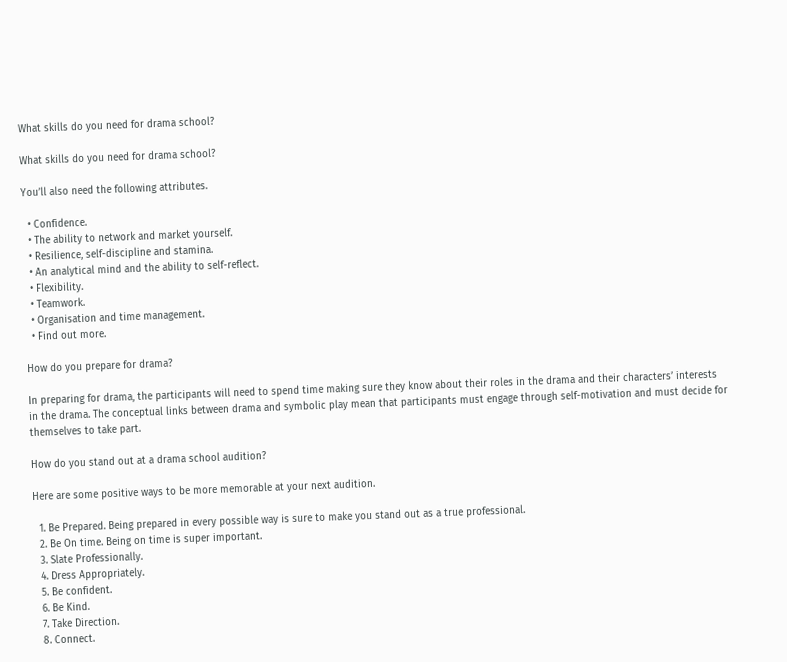What skills do you need for drama school?

What skills do you need for drama school?

You’ll also need the following attributes.

  • Confidence.
  • The ability to network and market yourself.
  • Resilience, self-discipline and stamina.
  • An analytical mind and the ability to self-reflect.
  • Flexibility.
  • Teamwork.
  • Organisation and time management.
  • Find out more.

How do you prepare for drama?

In preparing for drama, the participants will need to spend time making sure they know about their roles in the drama and their characters’ interests in the drama. The conceptual links between drama and symbolic play mean that participants must engage through self-motivation and must decide for themselves to take part.

How do you stand out at a drama school audition?

Here are some positive ways to be more memorable at your next audition.

  1. Be Prepared. Being prepared in every possible way is sure to make you stand out as a true professional.
  2. Be On time. Being on time is super important.
  3. Slate Professionally.
  4. Dress Appropriately.
  5. Be confident.
  6. Be Kind.
  7. Take Direction.
  8. Connect.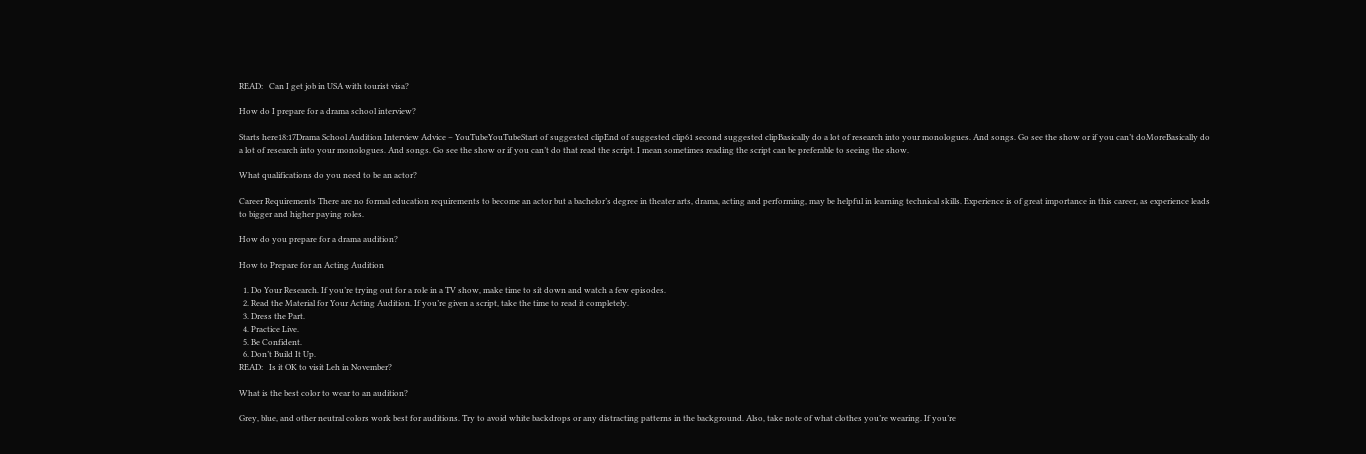READ:   Can I get job in USA with tourist visa?

How do I prepare for a drama school interview?

Starts here18:17Drama School Audition Interview Advice – YouTubeYouTubeStart of suggested clipEnd of suggested clip61 second suggested clipBasically do a lot of research into your monologues. And songs. Go see the show or if you can’t doMoreBasically do a lot of research into your monologues. And songs. Go see the show or if you can’t do that read the script. I mean sometimes reading the script can be preferable to seeing the show.

What qualifications do you need to be an actor?

Career Requirements There are no formal education requirements to become an actor but a bachelor’s degree in theater arts, drama, acting and performing, may be helpful in learning technical skills. Experience is of great importance in this career, as experience leads to bigger and higher paying roles.

How do you prepare for a drama audition?

How to Prepare for an Acting Audition

  1. Do Your Research. If you’re trying out for a role in a TV show, make time to sit down and watch a few episodes.
  2. Read the Material for Your Acting Audition. If you’re given a script, take the time to read it completely.
  3. Dress the Part.
  4. Practice Live.
  5. Be Confident.
  6. Don’t Build It Up.
READ:   Is it OK to visit Leh in November?

What is the best color to wear to an audition?

Grey, blue, and other neutral colors work best for auditions. Try to avoid white backdrops or any distracting patterns in the background. Also, take note of what clothes you’re wearing. If you’re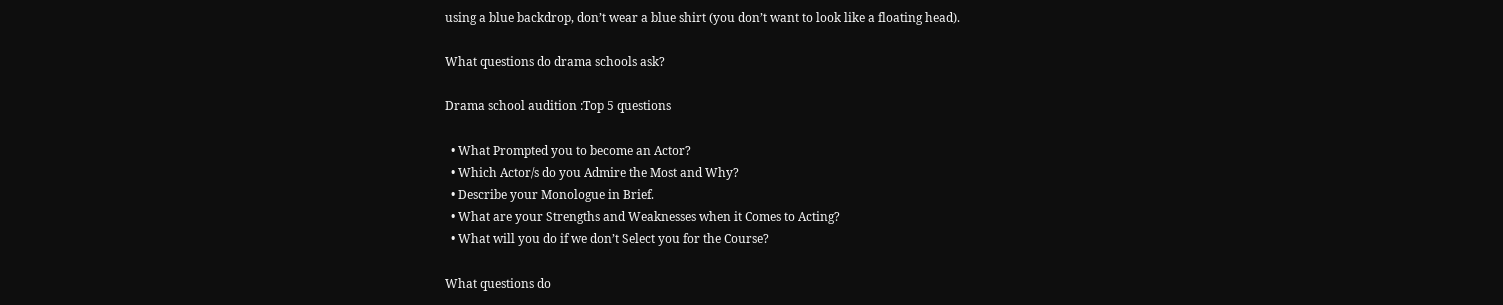using a blue backdrop, don’t wear a blue shirt (you don’t want to look like a floating head).

What questions do drama schools ask?

Drama school audition :Top 5 questions

  • What Prompted you to become an Actor?
  • Which Actor/s do you Admire the Most and Why?
  • Describe your Monologue in Brief.
  • What are your Strengths and Weaknesses when it Comes to Acting?
  • What will you do if we don’t Select you for the Course?

What questions do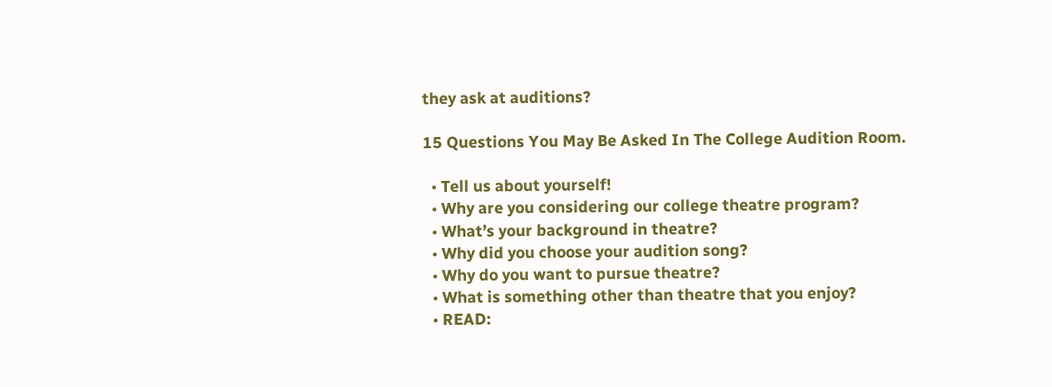they ask at auditions?

15 Questions You May Be Asked In The College Audition Room.

  • Tell us about yourself!
  • Why are you considering our college theatre program?
  • What’s your background in theatre?
  • Why did you choose your audition song?
  • Why do you want to pursue theatre?
  • What is something other than theatre that you enjoy?
  • READ: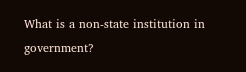What is a non-state institution in government?